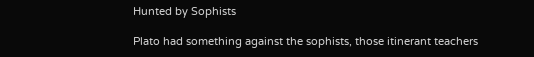Hunted by Sophists

Plato had something against the sophists, those itinerant teachers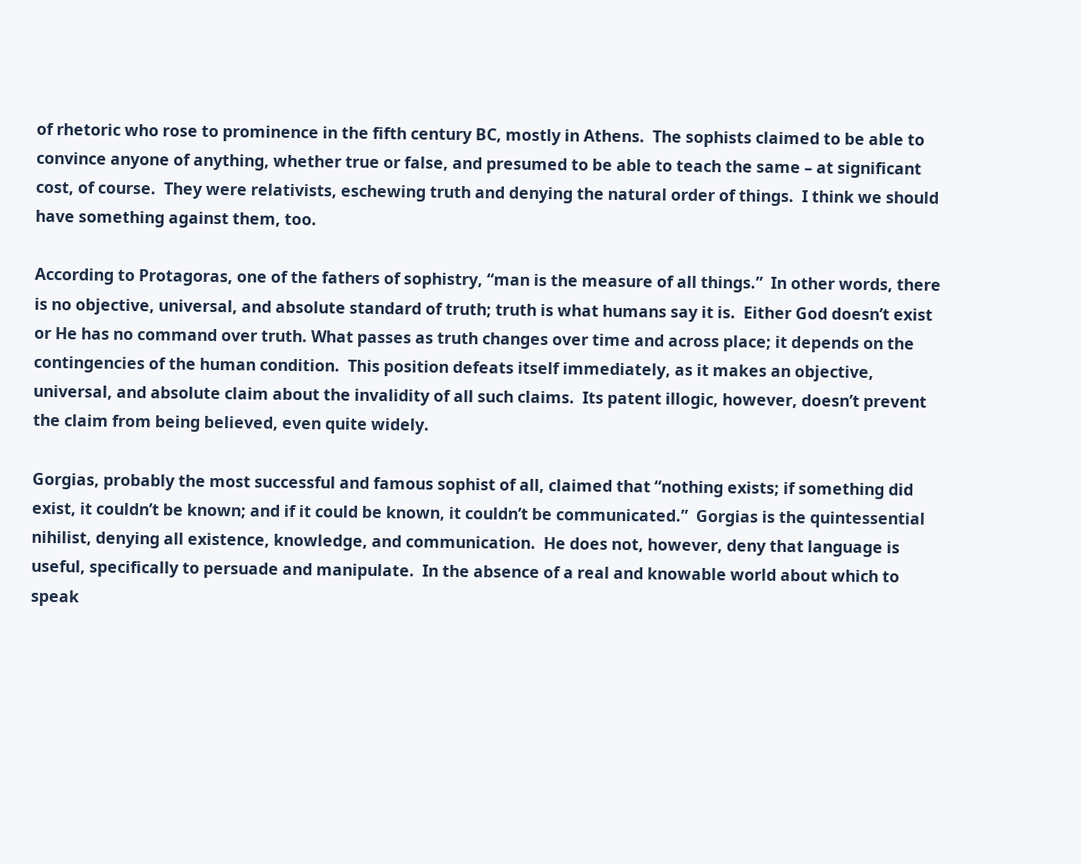of rhetoric who rose to prominence in the fifth century BC, mostly in Athens.  The sophists claimed to be able to convince anyone of anything, whether true or false, and presumed to be able to teach the same – at significant cost, of course.  They were relativists, eschewing truth and denying the natural order of things.  I think we should have something against them, too.

According to Protagoras, one of the fathers of sophistry, “man is the measure of all things.”  In other words, there is no objective, universal, and absolute standard of truth; truth is what humans say it is.  Either God doesn’t exist or He has no command over truth. What passes as truth changes over time and across place; it depends on the contingencies of the human condition.  This position defeats itself immediately, as it makes an objective, universal, and absolute claim about the invalidity of all such claims.  Its patent illogic, however, doesn’t prevent the claim from being believed, even quite widely.

Gorgias, probably the most successful and famous sophist of all, claimed that “nothing exists; if something did exist, it couldn’t be known; and if it could be known, it couldn’t be communicated.”  Gorgias is the quintessential nihilist, denying all existence, knowledge, and communication.  He does not, however, deny that language is useful, specifically to persuade and manipulate.  In the absence of a real and knowable world about which to speak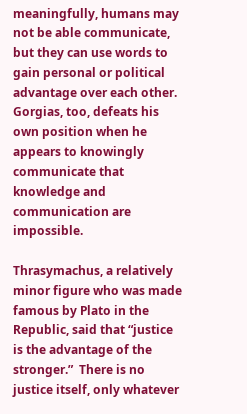meaningfully, humans may not be able communicate, but they can use words to gain personal or political advantage over each other.  Gorgias, too, defeats his own position when he appears to knowingly communicate that knowledge and communication are impossible.

Thrasymachus, a relatively minor figure who was made famous by Plato in the Republic, said that “justice is the advantage of the stronger.”  There is no justice itself, only whatever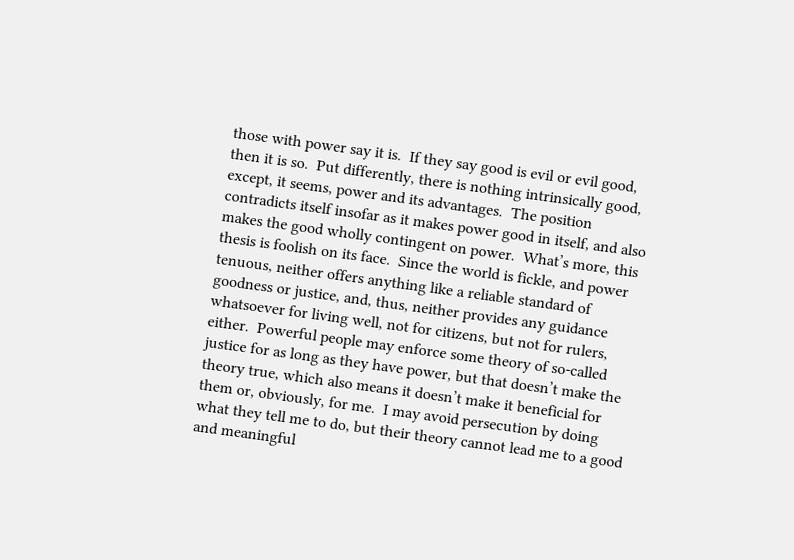those with power say it is.  If they say good is evil or evil good, then it is so.  Put differently, there is nothing intrinsically good, except, it seems, power and its advantages.  The position contradicts itself insofar as it makes power good in itself, and also makes the good wholly contingent on power.  What’s more, this thesis is foolish on its face.  Since the world is fickle, and power tenuous, neither offers anything like a reliable standard of goodness or justice, and, thus, neither provides any guidance whatsoever for living well, not for citizens, but not for rulers, either.  Powerful people may enforce some theory of so-called justice for as long as they have power, but that doesn’t make the theory true, which also means it doesn’t make it beneficial for them or, obviously, for me.  I may avoid persecution by doing what they tell me to do, but their theory cannot lead me to a good and meaningful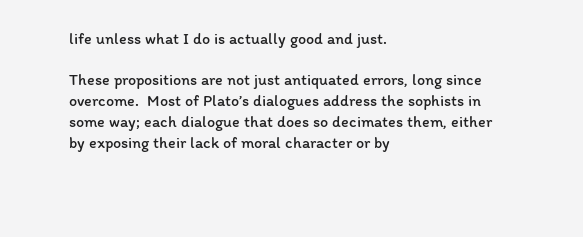life unless what I do is actually good and just.

These propositions are not just antiquated errors, long since overcome.  Most of Plato’s dialogues address the sophists in some way; each dialogue that does so decimates them, either by exposing their lack of moral character or by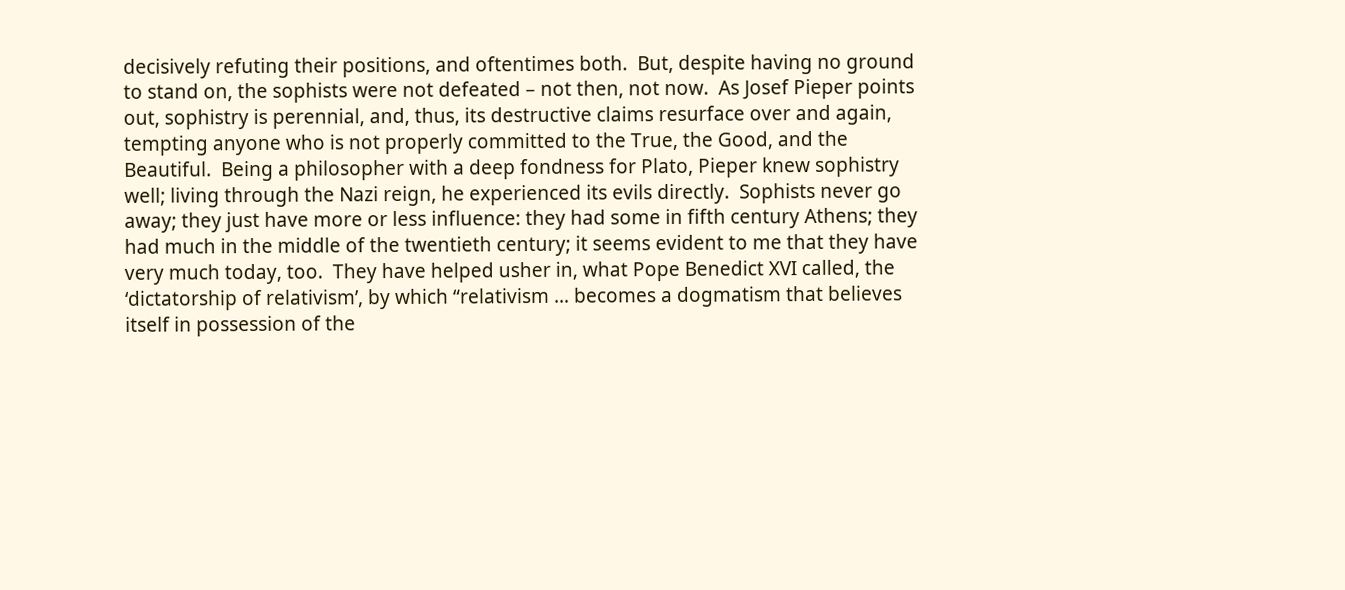decisively refuting their positions, and oftentimes both.  But, despite having no ground to stand on, the sophists were not defeated – not then, not now.  As Josef Pieper points out, sophistry is perennial, and, thus, its destructive claims resurface over and again, tempting anyone who is not properly committed to the True, the Good, and the Beautiful.  Being a philosopher with a deep fondness for Plato, Pieper knew sophistry well; living through the Nazi reign, he experienced its evils directly.  Sophists never go away; they just have more or less influence: they had some in fifth century Athens; they had much in the middle of the twentieth century; it seems evident to me that they have very much today, too.  They have helped usher in, what Pope Benedict XVI called, the ‘dictatorship of relativism’, by which “relativism … becomes a dogmatism that believes itself in possession of the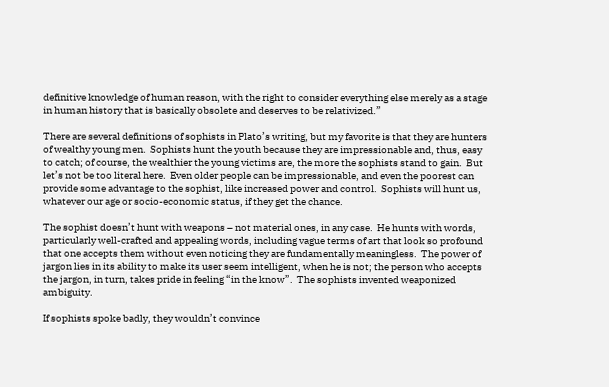definitive knowledge of human reason, with the right to consider everything else merely as a stage in human history that is basically obsolete and deserves to be relativized.”

There are several definitions of sophists in Plato’s writing, but my favorite is that they are hunters of wealthy young men.  Sophists hunt the youth because they are impressionable and, thus, easy to catch; of course, the wealthier the young victims are, the more the sophists stand to gain.  But let’s not be too literal here.  Even older people can be impressionable, and even the poorest can provide some advantage to the sophist, like increased power and control.  Sophists will hunt us, whatever our age or socio-economic status, if they get the chance.

The sophist doesn’t hunt with weapons – not material ones, in any case.  He hunts with words, particularly well-crafted and appealing words, including vague terms of art that look so profound that one accepts them without even noticing they are fundamentally meaningless.  The power of jargon lies in its ability to make its user seem intelligent, when he is not; the person who accepts the jargon, in turn, takes pride in feeling “in the know”.  The sophists invented weaponized ambiguity.

If sophists spoke badly, they wouldn’t convince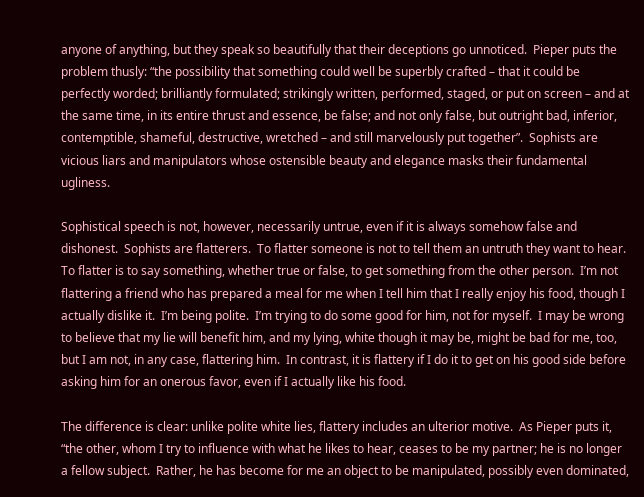anyone of anything, but they speak so beautifully that their deceptions go unnoticed.  Pieper puts the problem thusly: “the possibility that something could well be superbly crafted – that it could be perfectly worded; brilliantly formulated; strikingly written, performed, staged, or put on screen – and at the same time, in its entire thrust and essence, be false; and not only false, but outright bad, inferior, contemptible, shameful, destructive, wretched – and still marvelously put together”.  Sophists are vicious liars and manipulators whose ostensible beauty and elegance masks their fundamental ugliness.

Sophistical speech is not, however, necessarily untrue, even if it is always somehow false and dishonest.  Sophists are flatterers.  To flatter someone is not to tell them an untruth they want to hear.  To flatter is to say something, whether true or false, to get something from the other person.  I’m not flattering a friend who has prepared a meal for me when I tell him that I really enjoy his food, though I actually dislike it.  I’m being polite.  I’m trying to do some good for him, not for myself.  I may be wrong to believe that my lie will benefit him, and my lying, white though it may be, might be bad for me, too, but I am not, in any case, flattering him.  In contrast, it is flattery if I do it to get on his good side before asking him for an onerous favor, even if I actually like his food.

The difference is clear: unlike polite white lies, flattery includes an ulterior motive.  As Pieper puts it, “the other, whom I try to influence with what he likes to hear, ceases to be my partner; he is no longer a fellow subject.  Rather, he has become for me an object to be manipulated, possibly even dominated,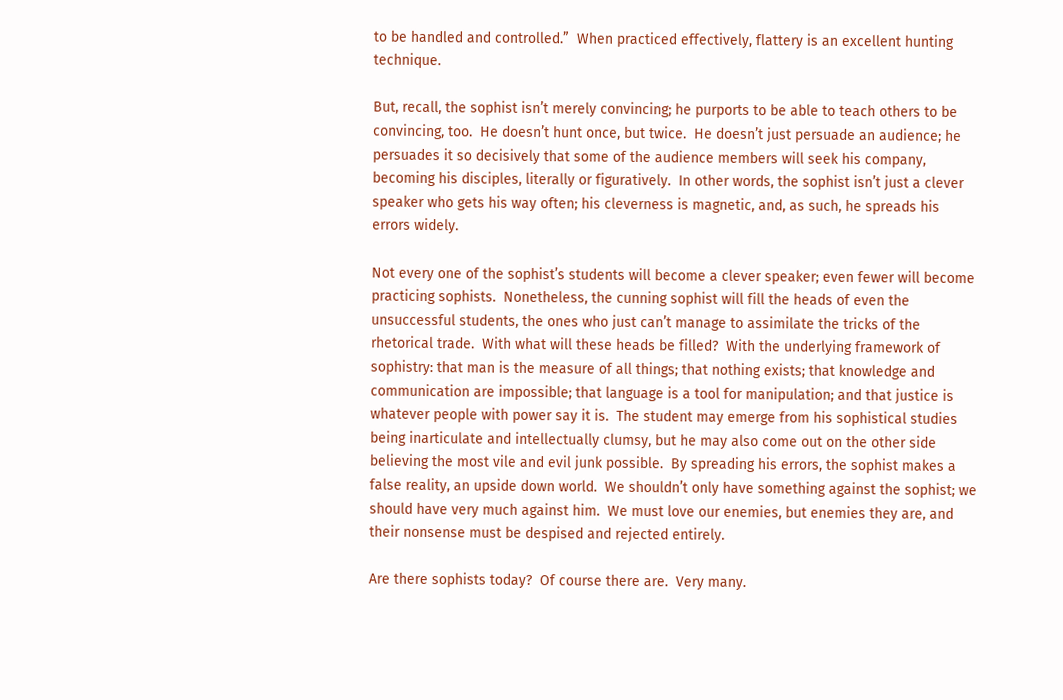to be handled and controlled.”  When practiced effectively, flattery is an excellent hunting technique.

But, recall, the sophist isn’t merely convincing; he purports to be able to teach others to be convincing, too.  He doesn’t hunt once, but twice.  He doesn’t just persuade an audience; he persuades it so decisively that some of the audience members will seek his company, becoming his disciples, literally or figuratively.  In other words, the sophist isn’t just a clever speaker who gets his way often; his cleverness is magnetic, and, as such, he spreads his errors widely.

Not every one of the sophist’s students will become a clever speaker; even fewer will become practicing sophists.  Nonetheless, the cunning sophist will fill the heads of even the unsuccessful students, the ones who just can’t manage to assimilate the tricks of the rhetorical trade.  With what will these heads be filled?  With the underlying framework of sophistry: that man is the measure of all things; that nothing exists; that knowledge and communication are impossible; that language is a tool for manipulation; and that justice is whatever people with power say it is.  The student may emerge from his sophistical studies being inarticulate and intellectually clumsy, but he may also come out on the other side believing the most vile and evil junk possible.  By spreading his errors, the sophist makes a false reality, an upside down world.  We shouldn’t only have something against the sophist; we should have very much against him.  We must love our enemies, but enemies they are, and their nonsense must be despised and rejected entirely.

Are there sophists today?  Of course there are.  Very many.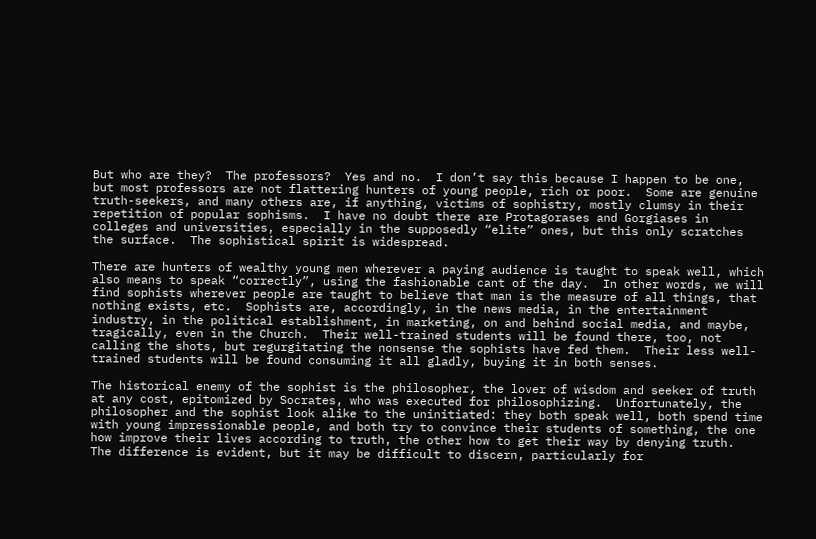But who are they?  The professors?  Yes and no.  I don’t say this because I happen to be one, but most professors are not flattering hunters of young people, rich or poor.  Some are genuine truth-seekers, and many others are, if anything, victims of sophistry, mostly clumsy in their repetition of popular sophisms.  I have no doubt there are Protagorases and Gorgiases in colleges and universities, especially in the supposedly “elite” ones, but this only scratches the surface.  The sophistical spirit is widespread.

There are hunters of wealthy young men wherever a paying audience is taught to speak well, which also means to speak “correctly”, using the fashionable cant of the day.  In other words, we will find sophists wherever people are taught to believe that man is the measure of all things, that nothing exists, etc.  Sophists are, accordingly, in the news media, in the entertainment industry, in the political establishment, in marketing, on and behind social media, and maybe, tragically, even in the Church.  Their well-trained students will be found there, too, not calling the shots, but regurgitating the nonsense the sophists have fed them.  Their less well-trained students will be found consuming it all gladly, buying it in both senses.

The historical enemy of the sophist is the philosopher, the lover of wisdom and seeker of truth at any cost, epitomized by Socrates, who was executed for philosophizing.  Unfortunately, the philosopher and the sophist look alike to the uninitiated: they both speak well, both spend time with young impressionable people, and both try to convince their students of something, the one how improve their lives according to truth, the other how to get their way by denying truth.  The difference is evident, but it may be difficult to discern, particularly for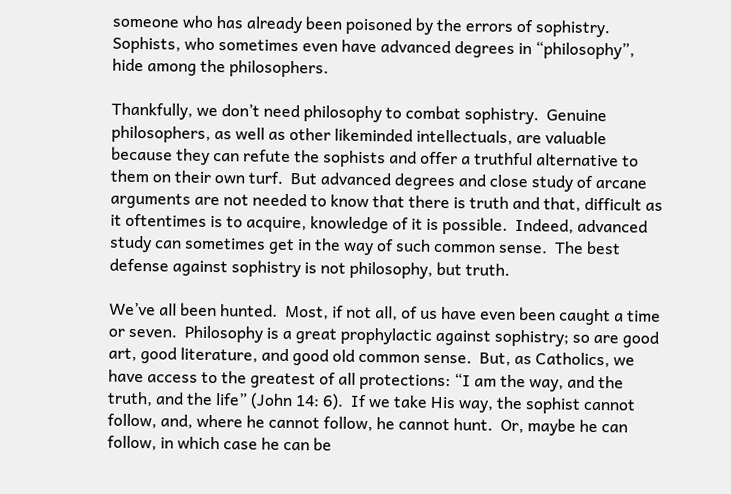someone who has already been poisoned by the errors of sophistry.  Sophists, who sometimes even have advanced degrees in “philosophy”, hide among the philosophers.

Thankfully, we don’t need philosophy to combat sophistry.  Genuine philosophers, as well as other likeminded intellectuals, are valuable because they can refute the sophists and offer a truthful alternative to them on their own turf.  But advanced degrees and close study of arcane arguments are not needed to know that there is truth and that, difficult as it oftentimes is to acquire, knowledge of it is possible.  Indeed, advanced study can sometimes get in the way of such common sense.  The best defense against sophistry is not philosophy, but truth.

We’ve all been hunted.  Most, if not all, of us have even been caught a time or seven.  Philosophy is a great prophylactic against sophistry; so are good art, good literature, and good old common sense.  But, as Catholics, we have access to the greatest of all protections: “I am the way, and the truth, and the life” (John 14: 6).  If we take His way, the sophist cannot follow, and, where he cannot follow, he cannot hunt.  Or, maybe he can follow, in which case he can be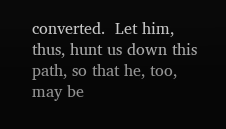converted.  Let him, thus, hunt us down this path, so that he, too, may be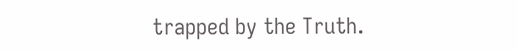trapped by the Truth.